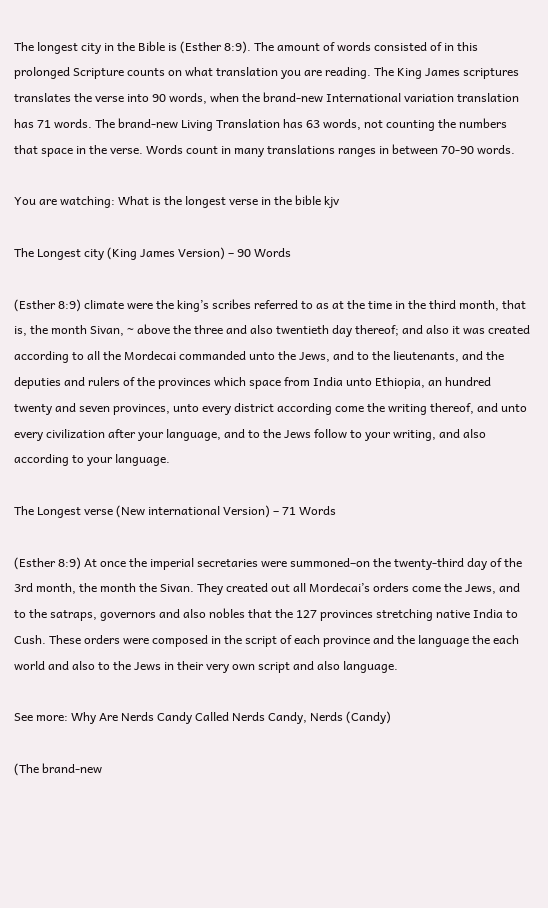The longest city in the Bible is (Esther 8:9). The amount of words consisted of in this prolonged Scripture counts on what translation you are reading. The King James scriptures translates the verse into 90 words, when the brand-new International variation translation has 71 words. The brand-new Living Translation has 63 words, not counting the numbers that space in the verse. Words count in many translations ranges in between 70-90 words.

You are watching: What is the longest verse in the bible kjv

The Longest city (King James Version) – 90 Words

(Esther 8:9) climate were the king’s scribes referred to as at the time in the third month, that is, the month Sivan, ~ above the three and also twentieth day thereof; and also it was created according to all the Mordecai commanded unto the Jews, and to the lieutenants, and the deputies and rulers of the provinces which space from India unto Ethiopia, an hundred twenty and seven provinces, unto every district according come the writing thereof, and unto every civilization after your language, and to the Jews follow to your writing, and also according to your language.

The Longest verse (New international Version) – 71 Words

(Esther 8:9) At once the imperial secretaries were summoned–on the twenty-third day of the 3rd month, the month the Sivan. They created out all Mordecai’s orders come the Jews, and to the satraps, governors and also nobles that the 127 provinces stretching native India to Cush. These orders were composed in the script of each province and the language the each world and also to the Jews in their very own script and also language.

See more: Why Are Nerds Candy Called Nerds Candy, Nerds (Candy)

(The brand-new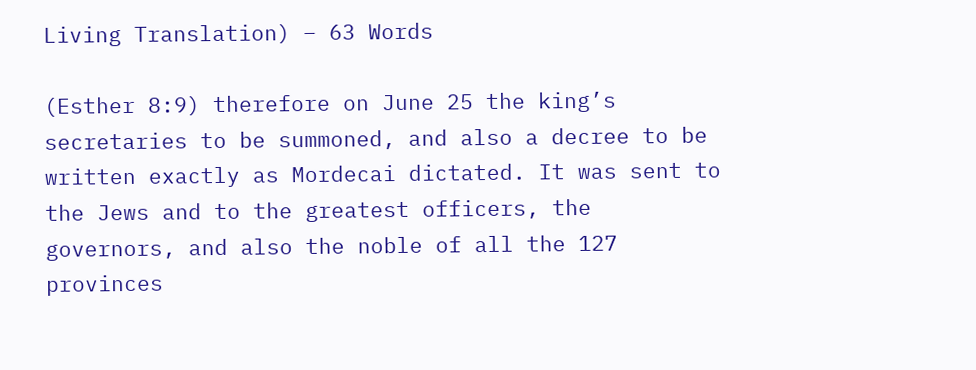Living Translation) – 63 Words

(Esther 8:9) therefore on June 25 the king’s secretaries to be summoned, and also a decree to be written exactly as Mordecai dictated. It was sent to the Jews and to the greatest officers, the governors, and also the noble of all the 127 provinces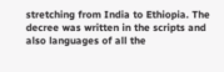stretching from India to Ethiopia. The decree was written in the scripts and also languages of all the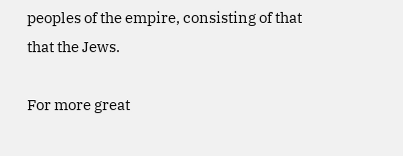peoples of the empire, consisting of that that the Jews.

For more great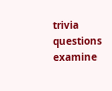trivia questions examine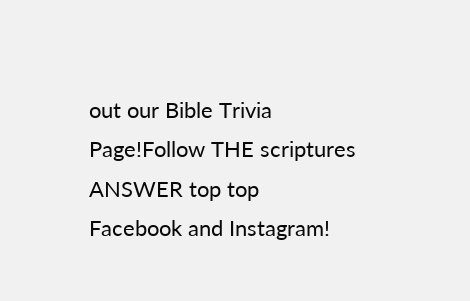out our Bible Trivia Page!Follow THE scriptures ANSWER top top Facebook and Instagram!